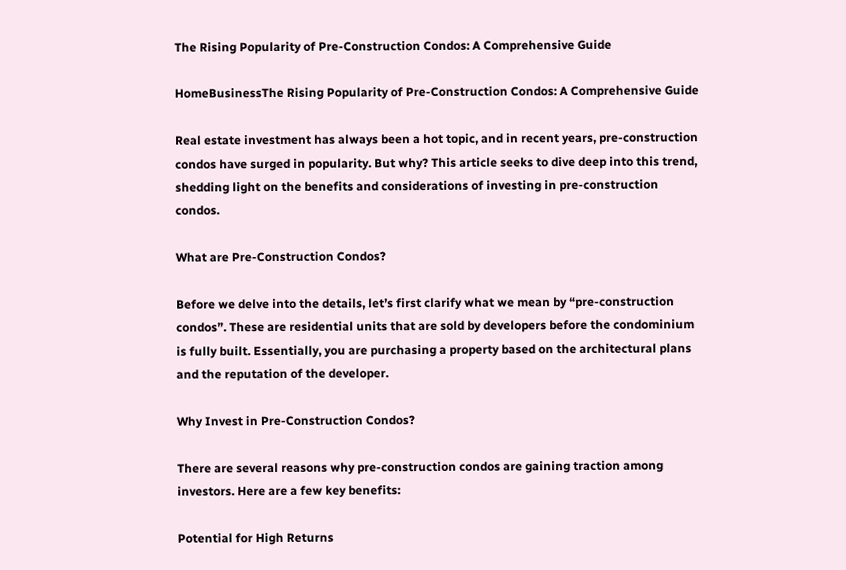The Rising Popularity of Pre-Construction Condos: A Comprehensive Guide

HomeBusinessThe Rising Popularity of Pre-Construction Condos: A Comprehensive Guide

Real estate investment has always been a hot topic, and in recent years, pre-construction condos have surged in popularity. But why? This article seeks to dive deep into this trend, shedding light on the benefits and considerations of investing in pre-construction condos.

What are Pre-Construction Condos?

Before we delve into the details, let’s first clarify what we mean by “pre-construction condos”. These are residential units that are sold by developers before the condominium is fully built. Essentially, you are purchasing a property based on the architectural plans and the reputation of the developer.

Why Invest in Pre-Construction Condos?

There are several reasons why pre-construction condos are gaining traction among investors. Here are a few key benefits:

Potential for High Returns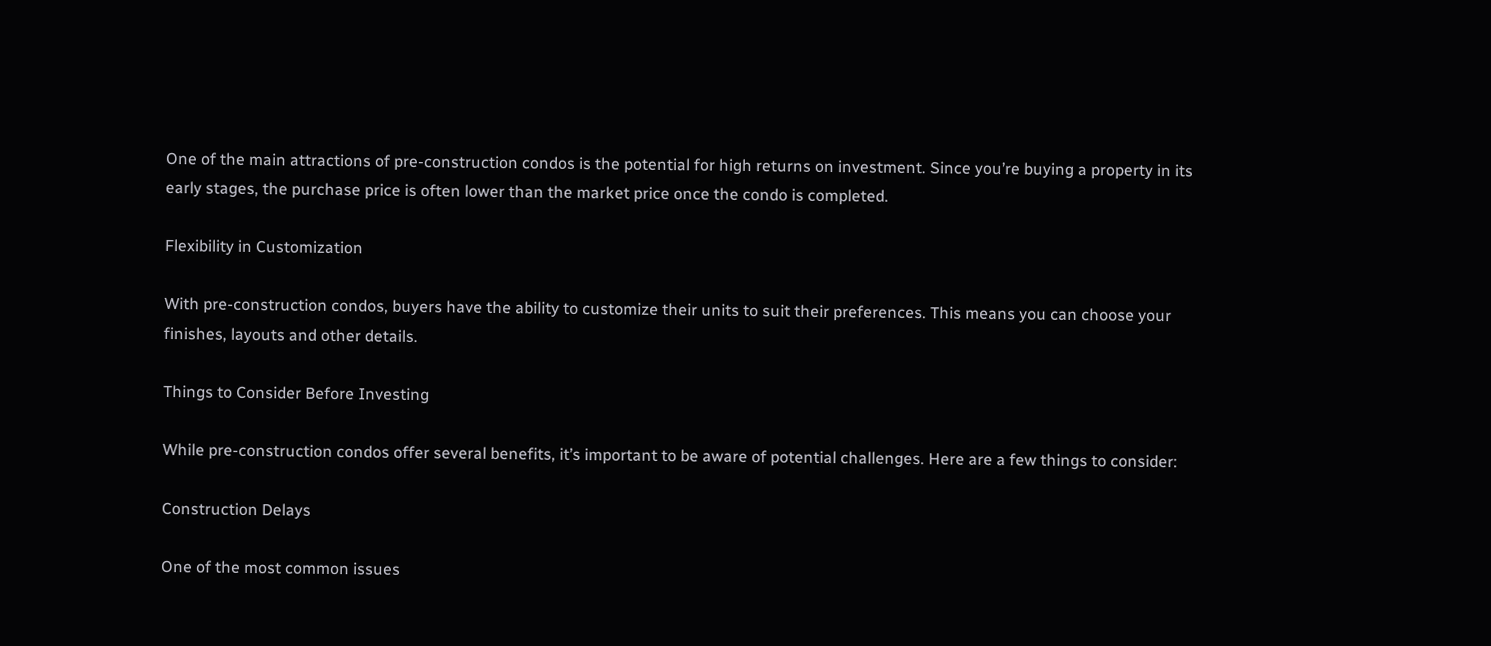One of the main attractions of pre-construction condos is the potential for high returns on investment. Since you’re buying a property in its early stages, the purchase price is often lower than the market price once the condo is completed.

Flexibility in Customization

With pre-construction condos, buyers have the ability to customize their units to suit their preferences. This means you can choose your finishes, layouts and other details.

Things to Consider Before Investing

While pre-construction condos offer several benefits, it’s important to be aware of potential challenges. Here are a few things to consider:

Construction Delays

One of the most common issues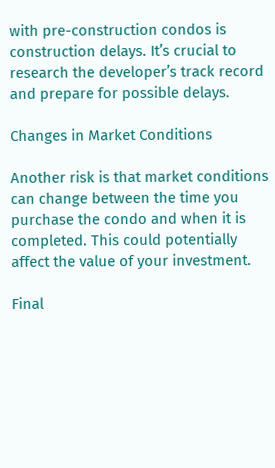with pre-construction condos is construction delays. It’s crucial to research the developer’s track record and prepare for possible delays.

Changes in Market Conditions

Another risk is that market conditions can change between the time you purchase the condo and when it is completed. This could potentially affect the value of your investment.

Final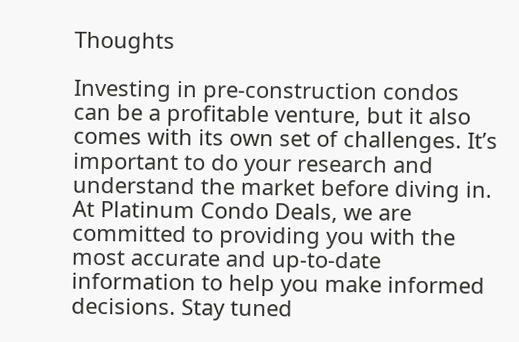Thoughts

Investing in pre-construction condos can be a profitable venture, but it also comes with its own set of challenges. It’s important to do your research and understand the market before diving in. At Platinum Condo Deals, we are committed to providing you with the most accurate and up-to-date information to help you make informed decisions. Stay tuned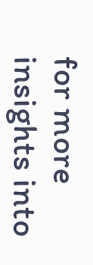for more insights into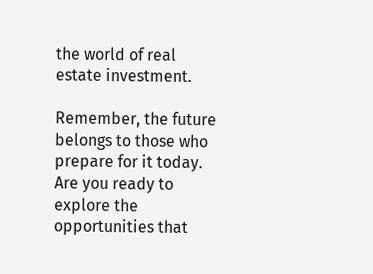the world of real estate investment.

Remember, the future belongs to those who prepare for it today. Are you ready to explore the opportunities that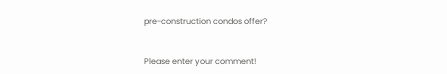pre-construction condos offer?


Please enter your comment!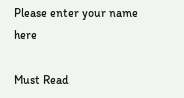Please enter your name here

Must Read